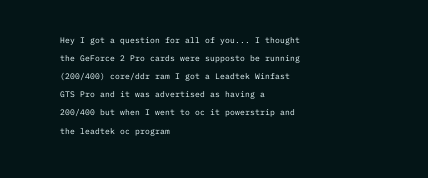Hey I got a question for all of you... I thought the GeForce 2 Pro cards were supposto be running (200/400) core/ddr ram I got a Leadtek Winfast GTS Pro and it was advertised as having a 200/400 but when I went to oc it powerstrip and the leadtek oc program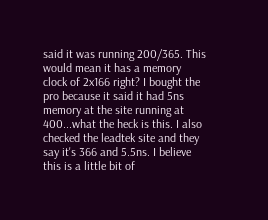said it was running 200/365. This would mean it has a memory clock of 2x166 right? I bought the pro because it said it had 5ns memory at the site running at 400...what the heck is this. I also checked the leadtek site and they say it's 366 and 5.5ns. I believe this is a little bit of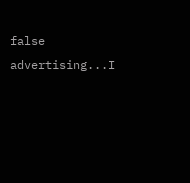false advertising...I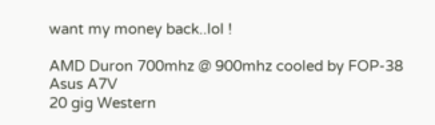want my money back..lol !

AMD Duron 700mhz @ 900mhz cooled by FOP-38
Asus A7V
20 gig Western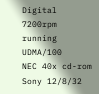Digital 7200rpm running UDMA/100
NEC 40x cd-rom
Sony 12/8/32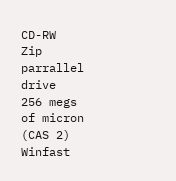CD-RW
Zip parrallel drive
256 megs of micron (CAS 2)
Winfast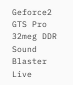Geforce2 GTS Pro 32meg DDR
Sound Blaster Live